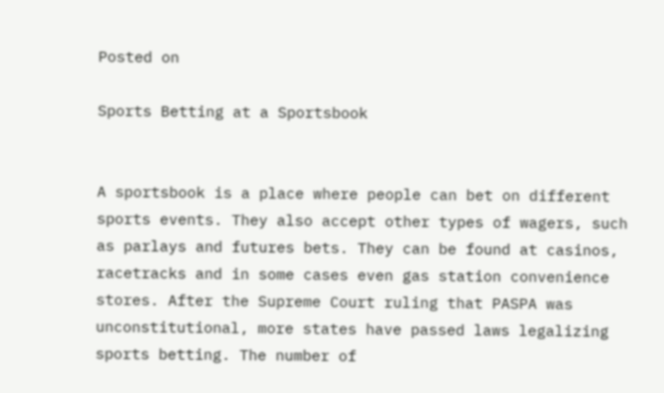Posted on

Sports Betting at a Sportsbook


A sportsbook is a place where people can bet on different sports events. They also accept other types of wagers, such as parlays and futures bets. They can be found at casinos, racetracks and in some cases even gas station convenience stores. After the Supreme Court ruling that PASPA was unconstitutional, more states have passed laws legalizing sports betting. The number of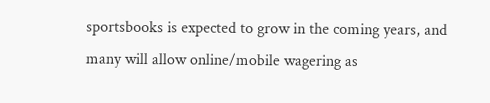sportsbooks is expected to grow in the coming years, and many will allow online/mobile wagering as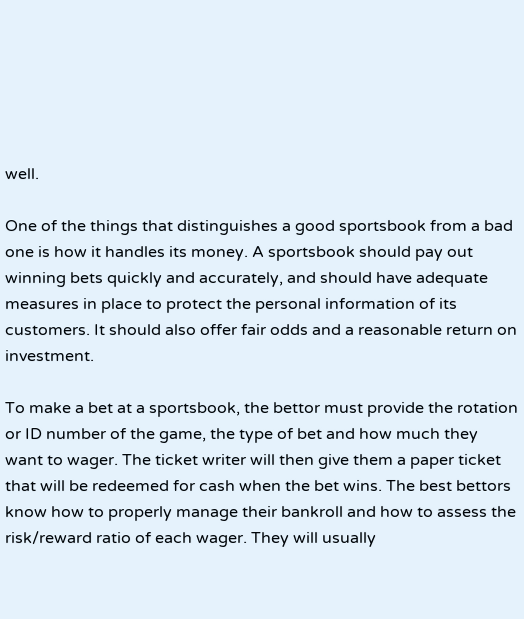well.

One of the things that distinguishes a good sportsbook from a bad one is how it handles its money. A sportsbook should pay out winning bets quickly and accurately, and should have adequate measures in place to protect the personal information of its customers. It should also offer fair odds and a reasonable return on investment.

To make a bet at a sportsbook, the bettor must provide the rotation or ID number of the game, the type of bet and how much they want to wager. The ticket writer will then give them a paper ticket that will be redeemed for cash when the bet wins. The best bettors know how to properly manage their bankroll and how to assess the risk/reward ratio of each wager. They will usually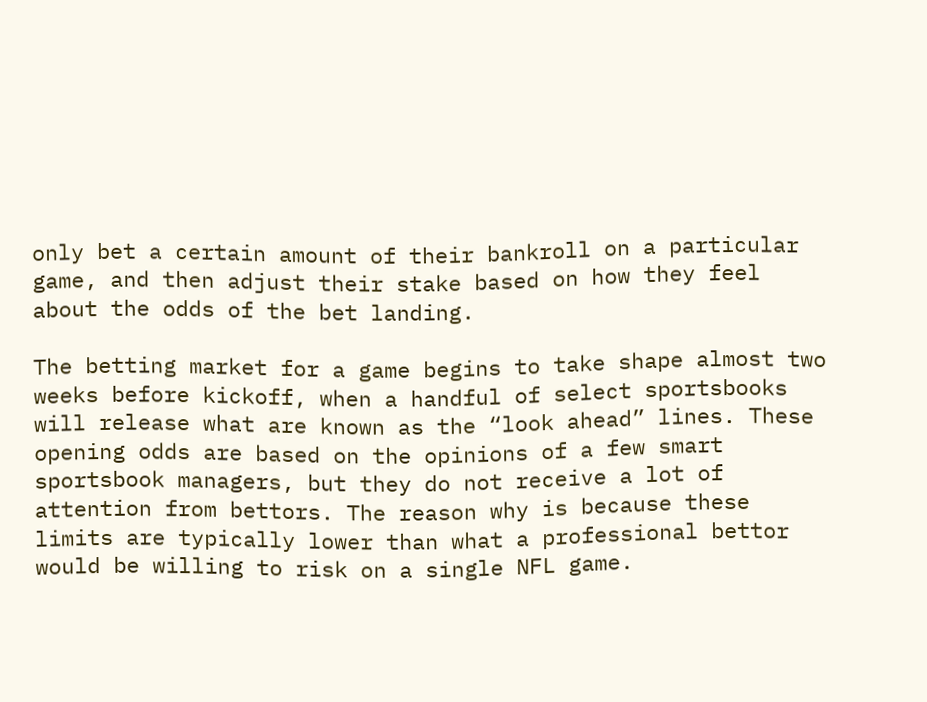only bet a certain amount of their bankroll on a particular game, and then adjust their stake based on how they feel about the odds of the bet landing.

The betting market for a game begins to take shape almost two weeks before kickoff, when a handful of select sportsbooks will release what are known as the “look ahead” lines. These opening odds are based on the opinions of a few smart sportsbook managers, but they do not receive a lot of attention from bettors. The reason why is because these limits are typically lower than what a professional bettor would be willing to risk on a single NFL game.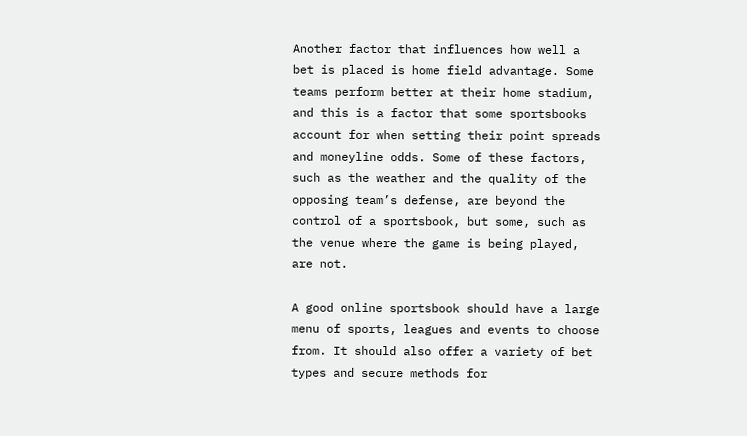Another factor that influences how well a bet is placed is home field advantage. Some teams perform better at their home stadium, and this is a factor that some sportsbooks account for when setting their point spreads and moneyline odds. Some of these factors, such as the weather and the quality of the opposing team’s defense, are beyond the control of a sportsbook, but some, such as the venue where the game is being played, are not.

A good online sportsbook should have a large menu of sports, leagues and events to choose from. It should also offer a variety of bet types and secure methods for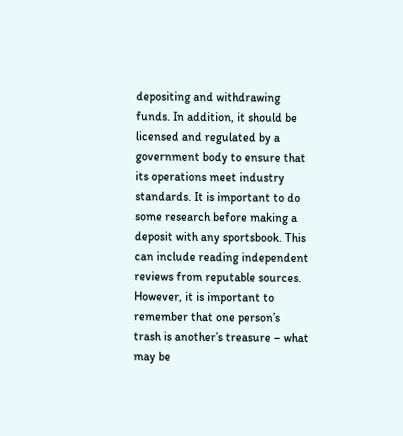depositing and withdrawing funds. In addition, it should be licensed and regulated by a government body to ensure that its operations meet industry standards. It is important to do some research before making a deposit with any sportsbook. This can include reading independent reviews from reputable sources. However, it is important to remember that one person’s trash is another’s treasure – what may be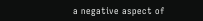a negative aspect of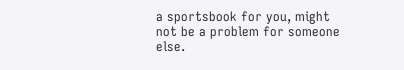a sportsbook for you, might not be a problem for someone else.